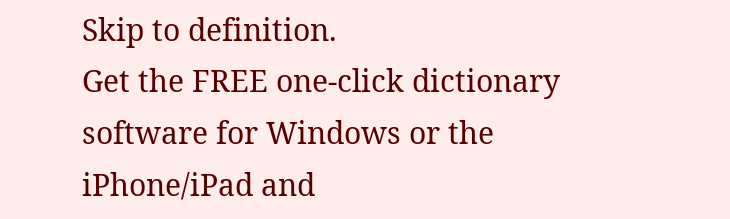Skip to definition.
Get the FREE one-click dictionary software for Windows or the iPhone/iPad and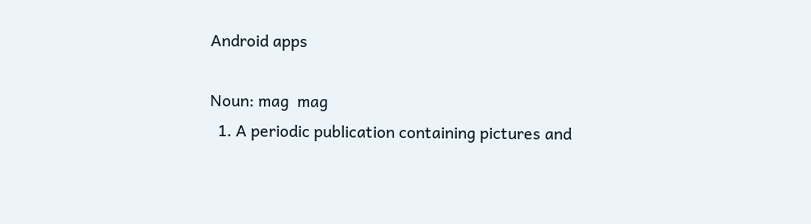Android apps

Noun: mag  mag
  1. A periodic publication containing pictures and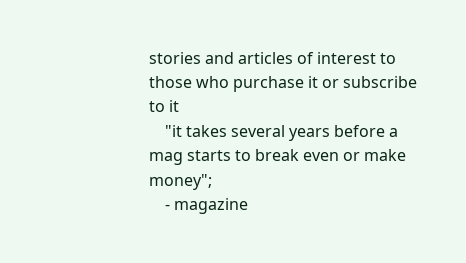stories and articles of interest to those who purchase it or subscribe to it
    "it takes several years before a mag starts to break even or make money";
    - magazine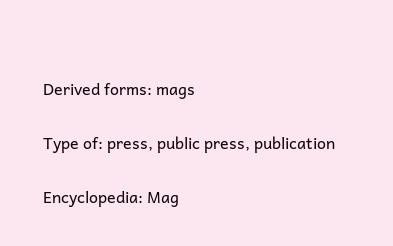Derived forms: mags

Type of: press, public press, publication

Encyclopedia: Mag